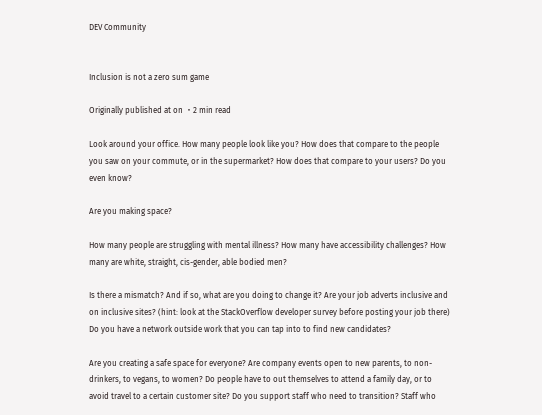DEV Community


Inclusion is not a zero sum game

Originally published at on ・2 min read

Look around your office. How many people look like you? How does that compare to the people you saw on your commute, or in the supermarket? How does that compare to your users? Do you even know?

Are you making space?

How many people are struggling with mental illness? How many have accessibility challenges? How many are white, straight, cis-gender, able bodied men?

Is there a mismatch? And if so, what are you doing to change it? Are your job adverts inclusive and on inclusive sites? (hint: look at the StackOverflow developer survey before posting your job there) Do you have a network outside work that you can tap into to find new candidates?

Are you creating a safe space for everyone? Are company events open to new parents, to non-drinkers, to vegans, to women? Do people have to out themselves to attend a family day, or to avoid travel to a certain customer site? Do you support staff who need to transition? Staff who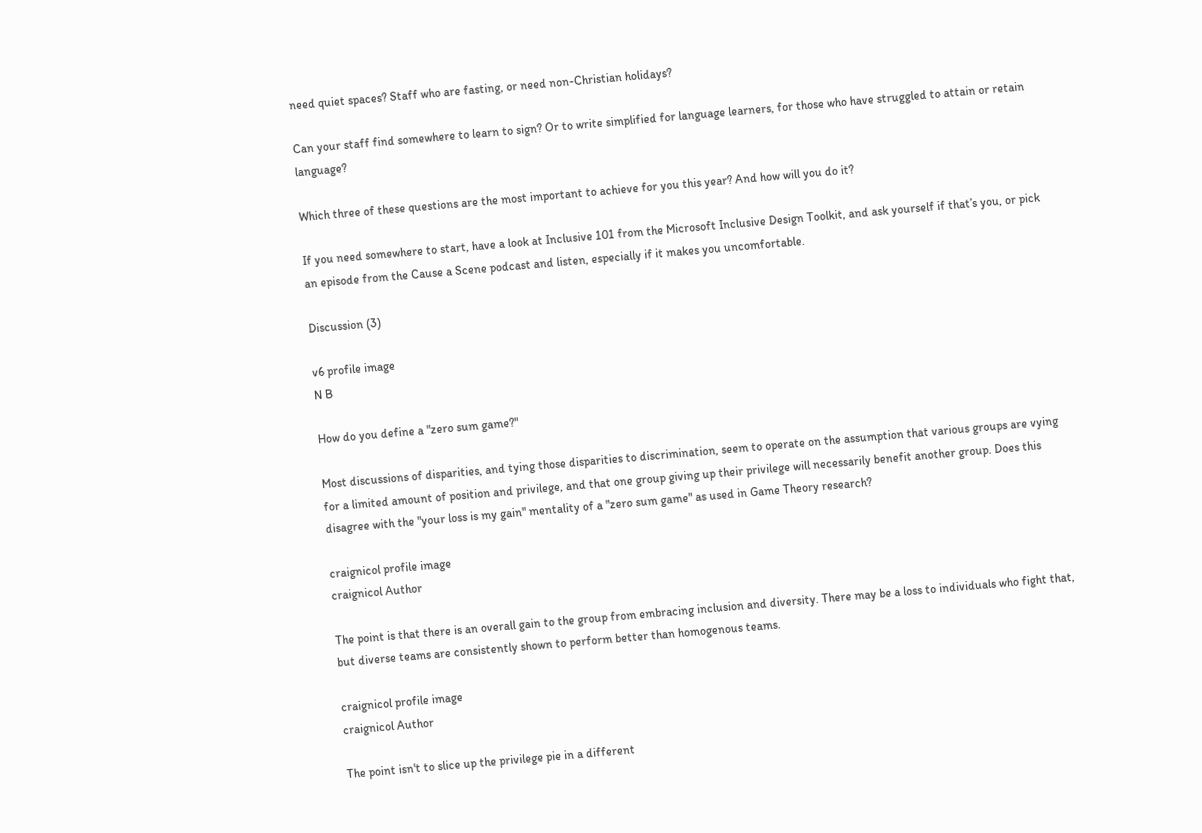need quiet spaces? Staff who are fasting, or need non-Christian holidays?

Can your staff find somewhere to learn to sign? Or to write simplified for language learners, for those who have struggled to attain or retain language?

Which three of these questions are the most important to achieve for you this year? And how will you do it?

If you need somewhere to start, have a look at Inclusive 101 from the Microsoft Inclusive Design Toolkit, and ask yourself if that’s you, or pick an episode from the Cause a Scene podcast and listen, especially if it makes you uncomfortable.

Discussion (3)

v6 profile image
N B

How do you define a "zero sum game?"

Most discussions of disparities, and tying those disparities to discrimination, seem to operate on the assumption that various groups are vying for a limited amount of position and privilege, and that one group giving up their privilege will necessarily benefit another group. Does this disagree with the "your loss is my gain" mentality of a "zero sum game" as used in Game Theory research?

craignicol profile image
craignicol Author

The point is that there is an overall gain to the group from embracing inclusion and diversity. There may be a loss to individuals who fight that, but diverse teams are consistently shown to perform better than homogenous teams.

craignicol profile image
craignicol Author

The point isn't to slice up the privilege pie in a different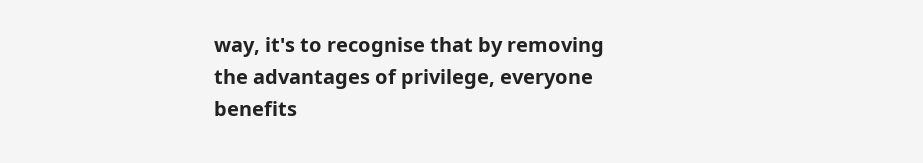way, it's to recognise that by removing the advantages of privilege, everyone benefits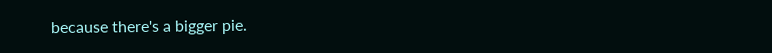because there's a bigger pie.